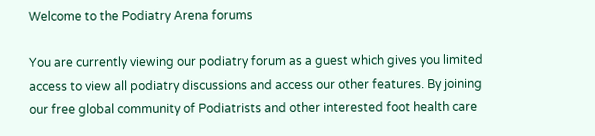Welcome to the Podiatry Arena forums

You are currently viewing our podiatry forum as a guest which gives you limited access to view all podiatry discussions and access our other features. By joining our free global community of Podiatrists and other interested foot health care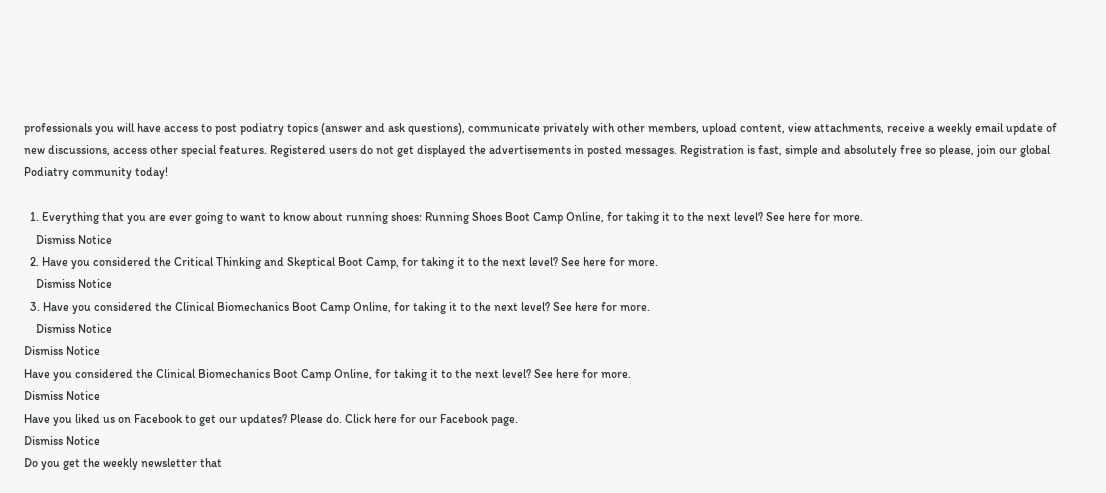professionals you will have access to post podiatry topics (answer and ask questions), communicate privately with other members, upload content, view attachments, receive a weekly email update of new discussions, access other special features. Registered users do not get displayed the advertisements in posted messages. Registration is fast, simple and absolutely free so please, join our global Podiatry community today!

  1. Everything that you are ever going to want to know about running shoes: Running Shoes Boot Camp Online, for taking it to the next level? See here for more.
    Dismiss Notice
  2. Have you considered the Critical Thinking and Skeptical Boot Camp, for taking it to the next level? See here for more.
    Dismiss Notice
  3. Have you considered the Clinical Biomechanics Boot Camp Online, for taking it to the next level? See here for more.
    Dismiss Notice
Dismiss Notice
Have you considered the Clinical Biomechanics Boot Camp Online, for taking it to the next level? See here for more.
Dismiss Notice
Have you liked us on Facebook to get our updates? Please do. Click here for our Facebook page.
Dismiss Notice
Do you get the weekly newsletter that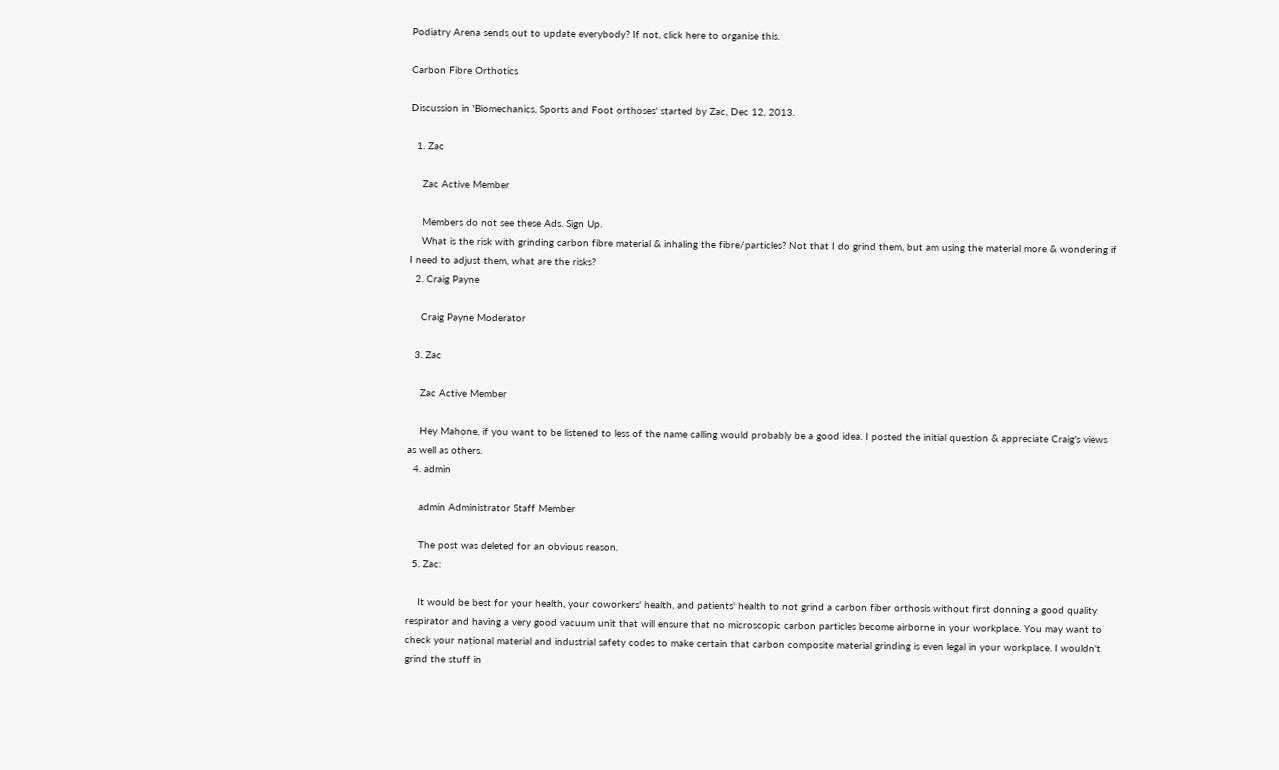Podiatry Arena sends out to update everybody? If not, click here to organise this.

Carbon Fibre Orthotics

Discussion in 'Biomechanics, Sports and Foot orthoses' started by Zac, Dec 12, 2013.

  1. Zac

    Zac Active Member

    Members do not see these Ads. Sign Up.
    What is the risk with grinding carbon fibre material & inhaling the fibre/particles? Not that I do grind them, but am using the material more & wondering if I need to adjust them, what are the risks?
  2. Craig Payne

    Craig Payne Moderator

  3. Zac

    Zac Active Member

    Hey Mahone, if you want to be listened to less of the name calling would probably be a good idea. I posted the initial question & appreciate Craig's views as well as others.
  4. admin

    admin Administrator Staff Member

    The post was deleted for an obvious reason.
  5. Zac:

    It would be best for your health, your coworkers' health, and patients' health to not grind a carbon fiber orthosis without first donning a good quality respirator and having a very good vacuum unit that will ensure that no microscopic carbon particles become airborne in your workplace. You may want to check your national material and industrial safety codes to make certain that carbon composite material grinding is even legal in your workplace. I wouldn't grind the stuff in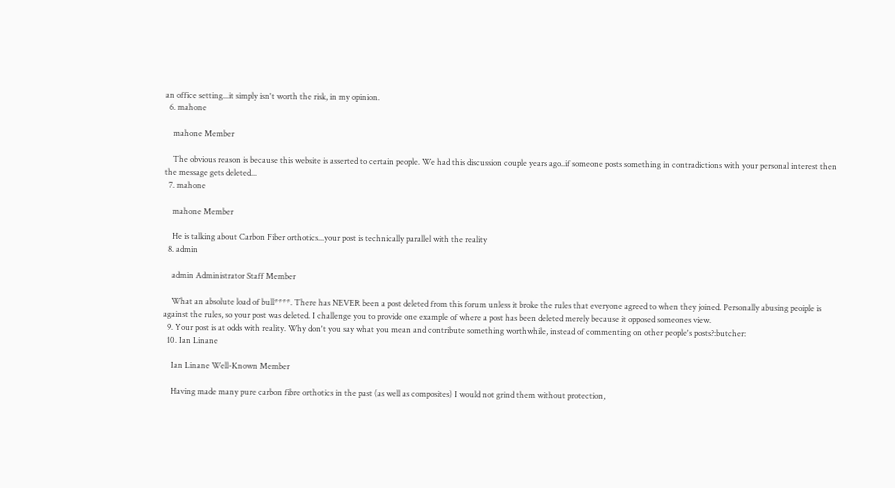an office setting...it simply isn't worth the risk, in my opinion.
  6. mahone

    mahone Member

    The obvious reason is because this website is asserted to certain people. We had this discussion couple years ago..if someone posts something in contradictions with your personal interest then the message gets deleted...
  7. mahone

    mahone Member

    He is talking about Carbon Fiber orthotics...your post is technically parallel with the reality
  8. admin

    admin Administrator Staff Member

    What an absolute load of bull****. There has NEVER been a post deleted from this forum unless it broke the rules that everyone agreed to when they joined. Personally abusing peoiple is against the rules, so your post was deleted. I challenge you to provide one example of where a post has been deleted merely because it opposed someones view.
  9. Your post is at odds with reality. Why don't you say what you mean and contribute something worthwhile, instead of commenting on other people's posts?:butcher:
  10. Ian Linane

    Ian Linane Well-Known Member

    Having made many pure carbon fibre orthotics in the past (as well as composites) I would not grind them without protection,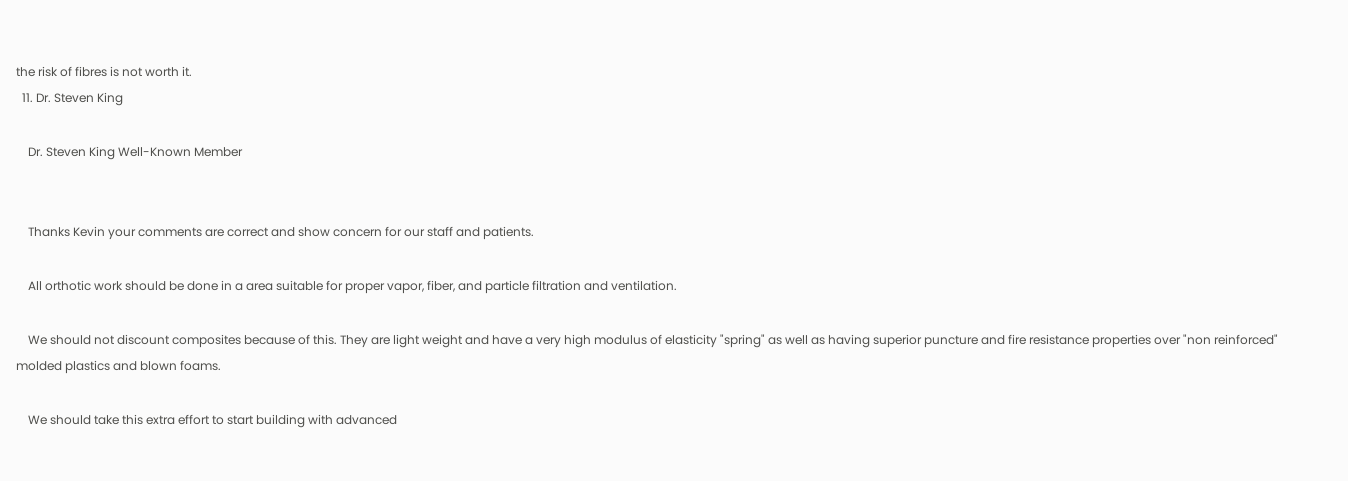the risk of fibres is not worth it.
  11. Dr. Steven King

    Dr. Steven King Well-Known Member


    Thanks Kevin your comments are correct and show concern for our staff and patients.

    All orthotic work should be done in a area suitable for proper vapor, fiber, and particle filtration and ventilation.

    We should not discount composites because of this. They are light weight and have a very high modulus of elasticity "spring" as well as having superior puncture and fire resistance properties over "non reinforced" molded plastics and blown foams.

    We should take this extra effort to start building with advanced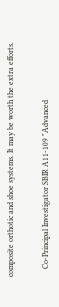composite orthotic and shoe systems. It may be worth the extra efforts.


    Co-Principal Investigator SBIR A11-109 "Advanced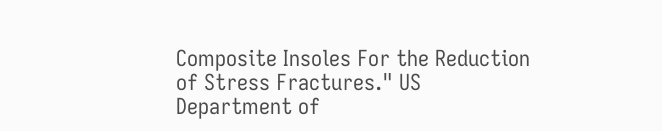Composite Insoles For the Reduction of Stress Fractures." US Department of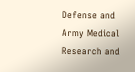Defense and Army Medical Research and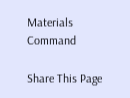Materials Command

Share This Page